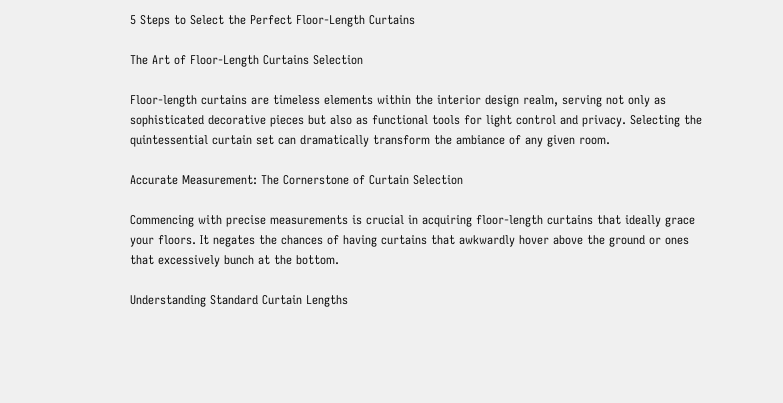5 Steps to Select the Perfect Floor-Length Curtains

The Art of Floor-Length Curtains Selection

Floor-length curtains are timeless elements within the interior design realm, serving not only as sophisticated decorative pieces but also as functional tools for light control and privacy. Selecting the quintessential curtain set can dramatically transform the ambiance of any given room.

Accurate Measurement: The Cornerstone of Curtain Selection

Commencing with precise measurements is crucial in acquiring floor-length curtains that ideally grace your floors. It negates the chances of having curtains that awkwardly hover above the ground or ones that excessively bunch at the bottom.

Understanding Standard Curtain Lengths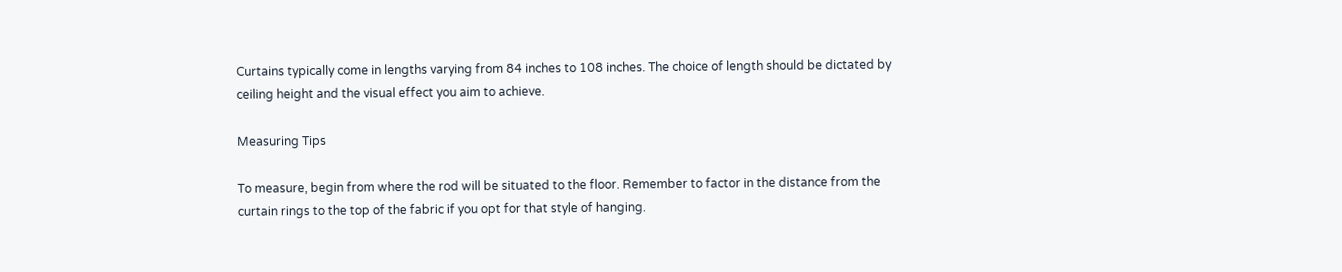Curtains typically come in lengths varying from 84 inches to 108 inches. The choice of length should be dictated by ceiling height and the visual effect you aim to achieve.

Measuring Tips

To measure, begin from where the rod will be situated to the floor. Remember to factor in the distance from the curtain rings to the top of the fabric if you opt for that style of hanging.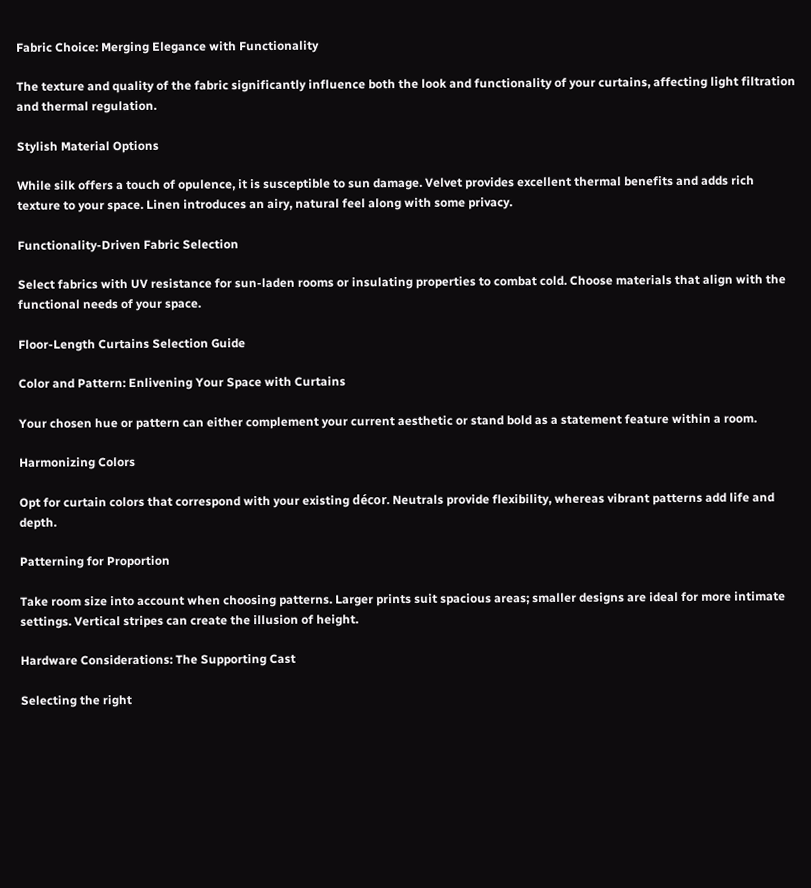Fabric Choice: Merging Elegance with Functionality

The texture and quality of the fabric significantly influence both the look and functionality of your curtains, affecting light filtration and thermal regulation.

Stylish Material Options

While silk offers a touch of opulence, it is susceptible to sun damage. Velvet provides excellent thermal benefits and adds rich texture to your space. Linen introduces an airy, natural feel along with some privacy.

Functionality-Driven Fabric Selection

Select fabrics with UV resistance for sun-laden rooms or insulating properties to combat cold. Choose materials that align with the functional needs of your space.

Floor-Length Curtains Selection Guide

Color and Pattern: Enlivening Your Space with Curtains

Your chosen hue or pattern can either complement your current aesthetic or stand bold as a statement feature within a room.

Harmonizing Colors

Opt for curtain colors that correspond with your existing décor. Neutrals provide flexibility, whereas vibrant patterns add life and depth.

Patterning for Proportion

Take room size into account when choosing patterns. Larger prints suit spacious areas; smaller designs are ideal for more intimate settings. Vertical stripes can create the illusion of height.

Hardware Considerations: The Supporting Cast

Selecting the right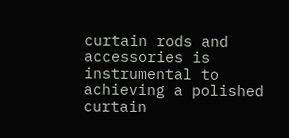curtain rods and accessories is instrumental to achieving a polished curtain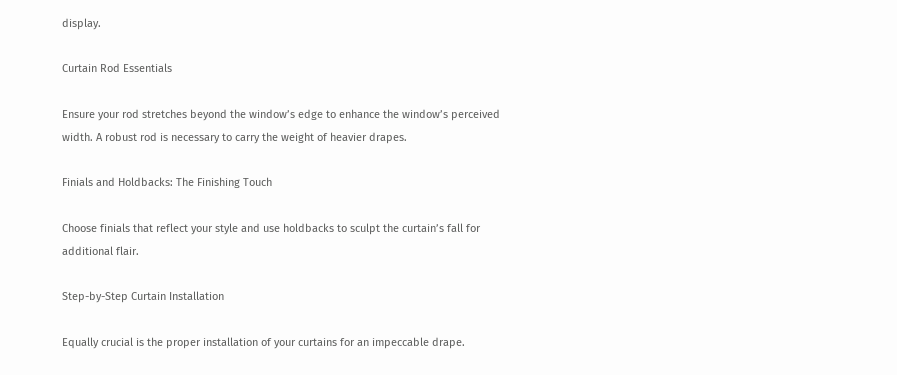display.

Curtain Rod Essentials

Ensure your rod stretches beyond the window’s edge to enhance the window’s perceived width. A robust rod is necessary to carry the weight of heavier drapes.

Finials and Holdbacks: The Finishing Touch

Choose finials that reflect your style and use holdbacks to sculpt the curtain’s fall for additional flair.

Step-by-Step Curtain Installation

Equally crucial is the proper installation of your curtains for an impeccable drape.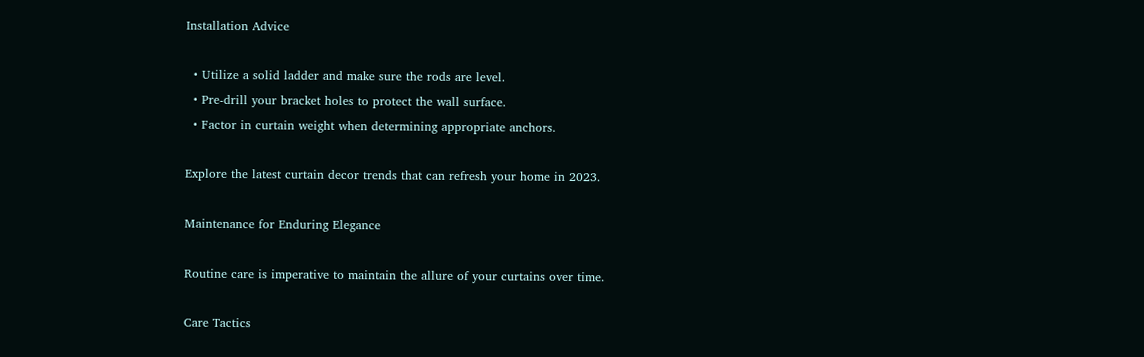Installation Advice

  • Utilize a solid ladder and make sure the rods are level.
  • Pre-drill your bracket holes to protect the wall surface.
  • Factor in curtain weight when determining appropriate anchors.

Explore the latest curtain decor trends that can refresh your home in 2023.

Maintenance for Enduring Elegance

Routine care is imperative to maintain the allure of your curtains over time.

Care Tactics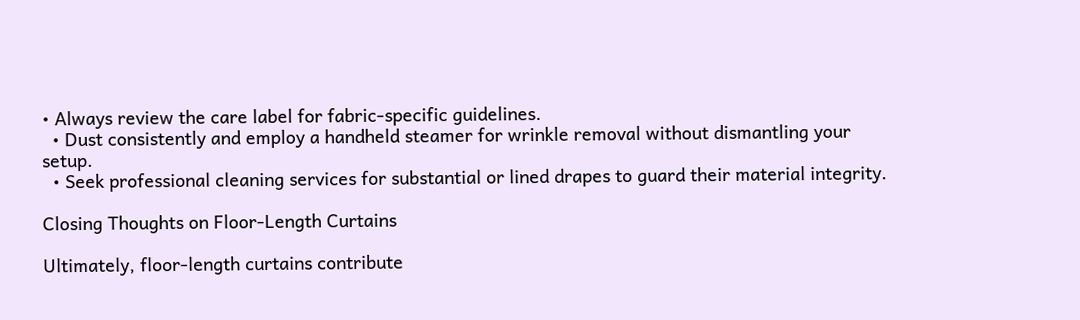• Always review the care label for fabric-specific guidelines.
  • Dust consistently and employ a handheld steamer for wrinkle removal without dismantling your setup.
  • Seek professional cleaning services for substantial or lined drapes to guard their material integrity.

Closing Thoughts on Floor-Length Curtains

Ultimately, floor-length curtains contribute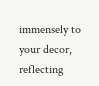immensely to your decor, reflecting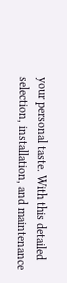your personal taste. With this detailed selection, installation, and maintenance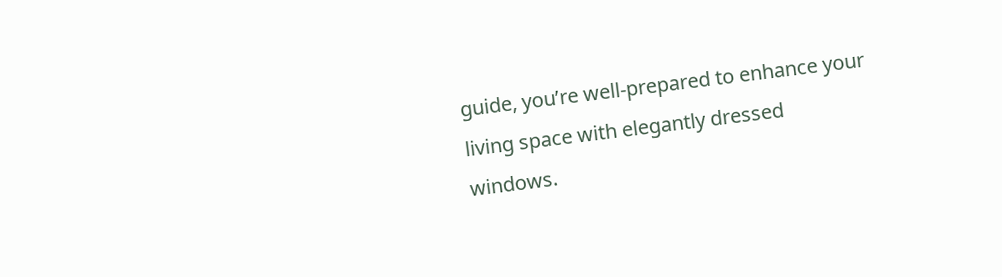guide, you’re well-prepared to enhance your living space with elegantly dressed windows.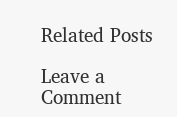Related Posts

Leave a Comment